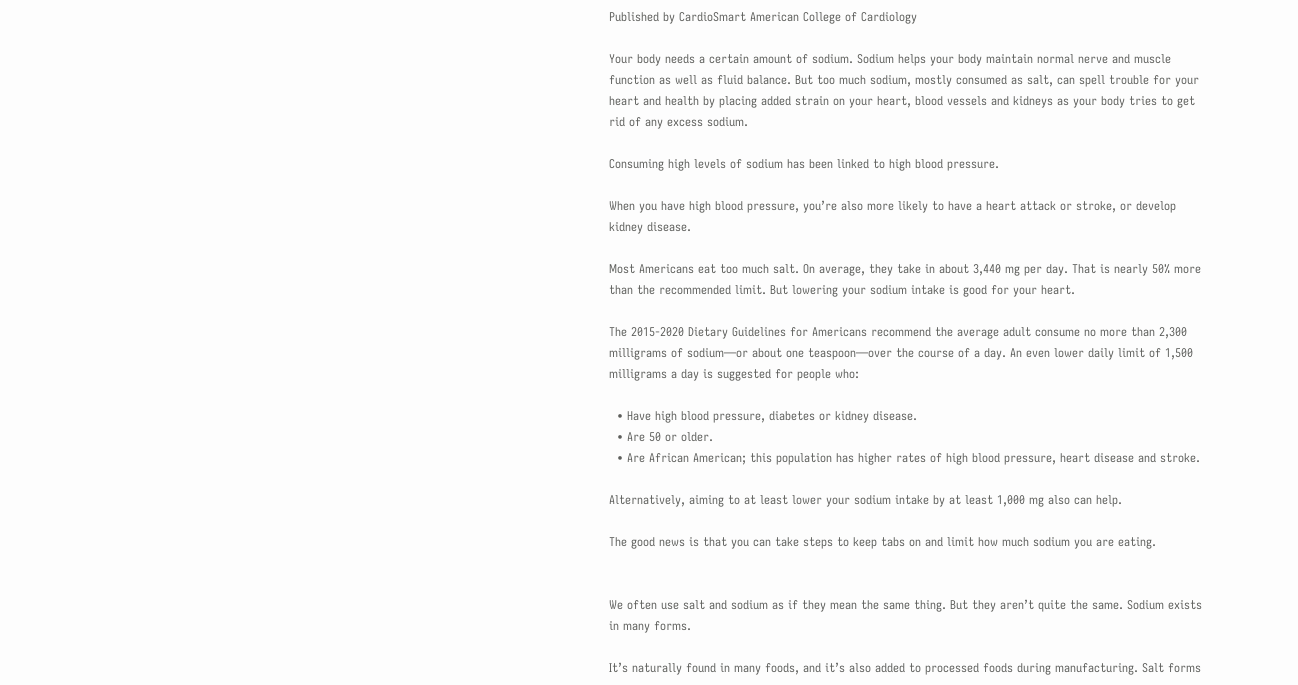Published by CardioSmart American College of Cardiology

Your body needs a certain amount of sodium. Sodium helps your body maintain normal nerve and muscle function as well as fluid balance. But too much sodium, mostly consumed as salt, can spell trouble for your heart and health by placing added strain on your heart, blood vessels and kidneys as your body tries to get rid of any excess sodium.

Consuming high levels of sodium has been linked to high blood pressure.

When you have high blood pressure, you’re also more likely to have a heart attack or stroke, or develop kidney disease.

Most Americans eat too much salt. On average, they take in about 3,440 mg per day. That is nearly 50% more than the recommended limit. But lowering your sodium intake is good for your heart.

The 2015-2020 Dietary Guidelines for Americans recommend the average adult consume no more than 2,300 milligrams of sodium—or about one teaspoon—over the course of a day. An even lower daily limit of 1,500 milligrams a day is suggested for people who:

  • Have high blood pressure, diabetes or kidney disease.
  • Are 50 or older.
  • Are African American; this population has higher rates of high blood pressure, heart disease and stroke.

Alternatively, aiming to at least lower your sodium intake by at least 1,000 mg also can help.

The good news is that you can take steps to keep tabs on and limit how much sodium you are eating.


We often use salt and sodium as if they mean the same thing. But they aren’t quite the same. Sodium exists in many forms.

It’s naturally found in many foods, and it’s also added to processed foods during manufacturing. Salt forms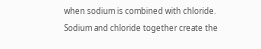when sodium is combined with chloride. Sodium and chloride together create the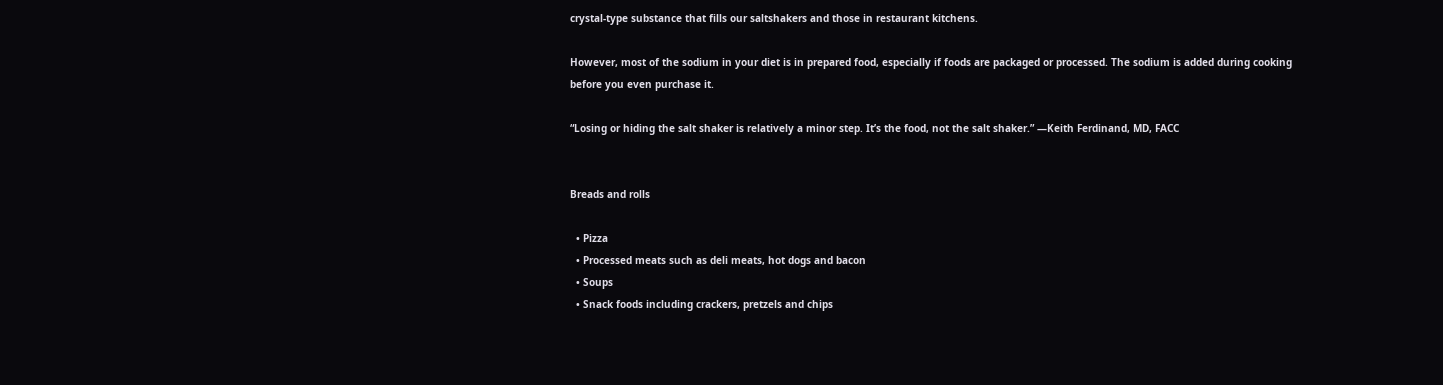crystal-type substance that fills our saltshakers and those in restaurant kitchens.

However, most of the sodium in your diet is in prepared food, especially if foods are packaged or processed. The sodium is added during cooking before you even purchase it.

“Losing or hiding the salt shaker is relatively a minor step. It’s the food, not the salt shaker.” —Keith Ferdinand, MD, FACC


Breads and rolls

  • Pizza
  • Processed meats such as deli meats, hot dogs and bacon
  • Soups
  • Snack foods including crackers, pretzels and chips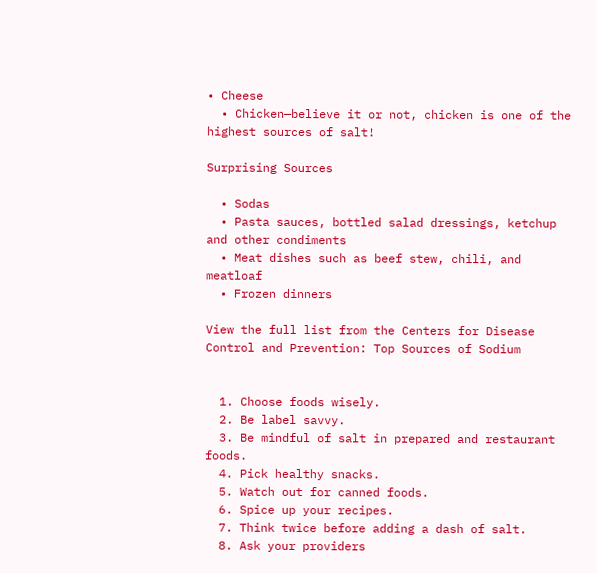• Cheese
  • Chicken—believe it or not, chicken is one of the highest sources of salt!

Surprising Sources

  • Sodas
  • Pasta sauces, bottled salad dressings, ketchup and other condiments
  • Meat dishes such as beef stew, chili, and meatloaf
  • Frozen dinners

View the full list from the Centers for Disease Control and Prevention: Top Sources of Sodium


  1. Choose foods wisely.
  2. Be label savvy.
  3. Be mindful of salt in prepared and restaurant foods.
  4. Pick healthy snacks.
  5. Watch out for canned foods.
  6. Spice up your recipes.
  7. Think twice before adding a dash of salt.
  8. Ask your providers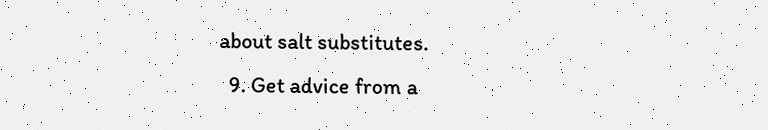about salt substitutes.
  9. Get advice from a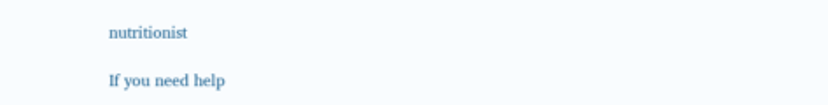nutritionist

If you need help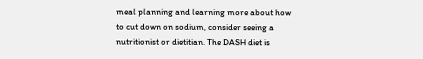meal planning and learning more about how to cut down on sodium, consider seeing a nutritionist or dietitian. The DASH diet is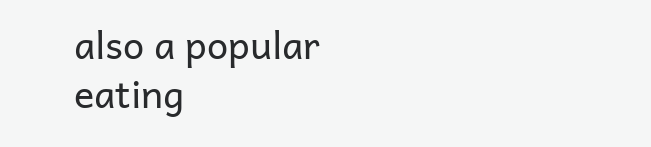also a popular eating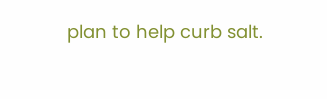plan to help curb salt.